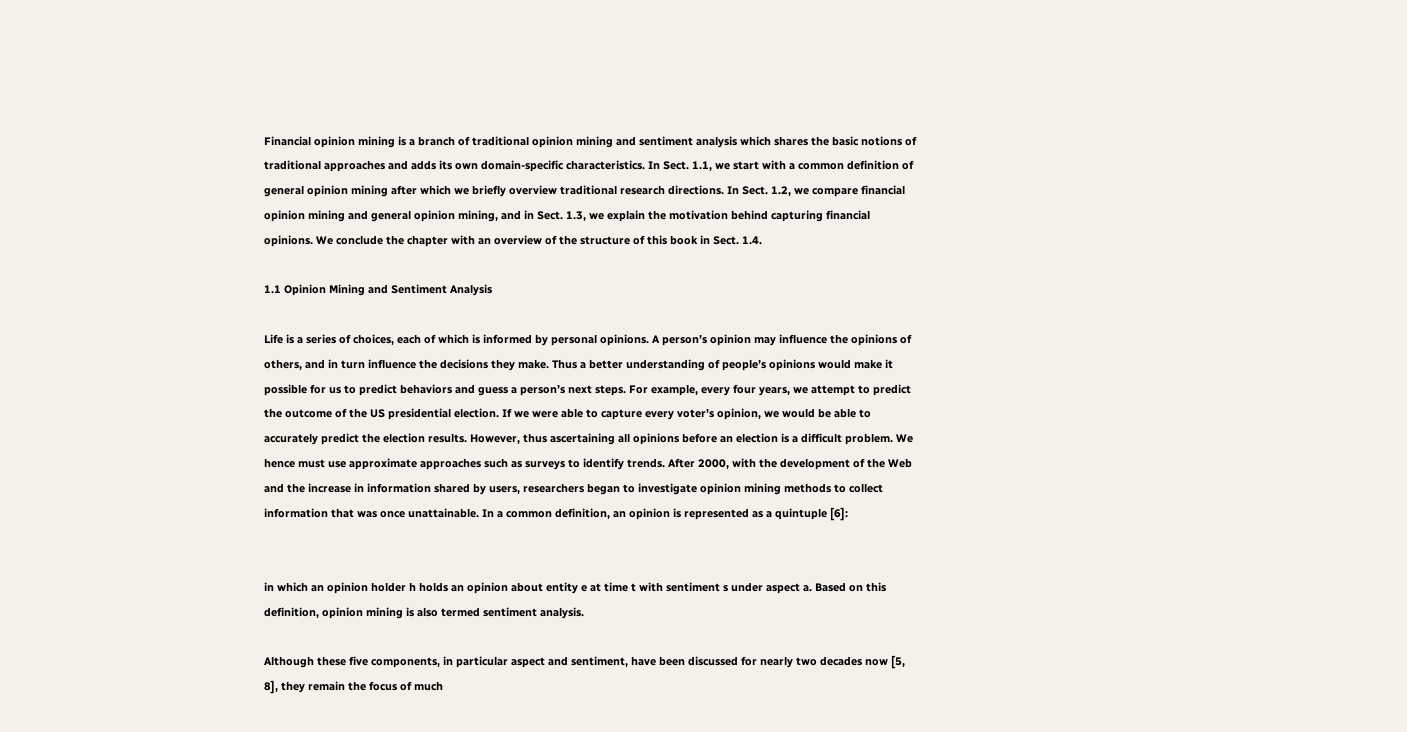Financial opinion mining is a branch of traditional opinion mining and sentiment analysis which shares the basic notions of traditional approaches and adds its own domain-specific characteristics. In Sect. 1.1, we start with a common definition of general opinion mining after which we briefly overview traditional research directions. In Sect. 1.2, we compare financial opinion mining and general opinion mining, and in Sect. 1.3, we explain the motivation behind capturing financial opinions. We conclude the chapter with an overview of the structure of this book in Sect. 1.4.

1.1 Opinion Mining and Sentiment Analysis

Life is a series of choices, each of which is informed by personal opinions. A person’s opinion may influence the opinions of others, and in turn influence the decisions they make. Thus a better understanding of people’s opinions would make it possible for us to predict behaviors and guess a person’s next steps. For example, every four years, we attempt to predict the outcome of the US presidential election. If we were able to capture every voter’s opinion, we would be able to accurately predict the election results. However, thus ascertaining all opinions before an election is a difficult problem. We hence must use approximate approaches such as surveys to identify trends. After 2000, with the development of the Web and the increase in information shared by users, researchers began to investigate opinion mining methods to collect information that was once unattainable. In a common definition, an opinion is represented as a quintuple [6]:


in which an opinion holder h holds an opinion about entity e at time t with sentiment s under aspect a. Based on this definition, opinion mining is also termed sentiment analysis.

Although these five components, in particular aspect and sentiment, have been discussed for nearly two decades now [5, 8], they remain the focus of much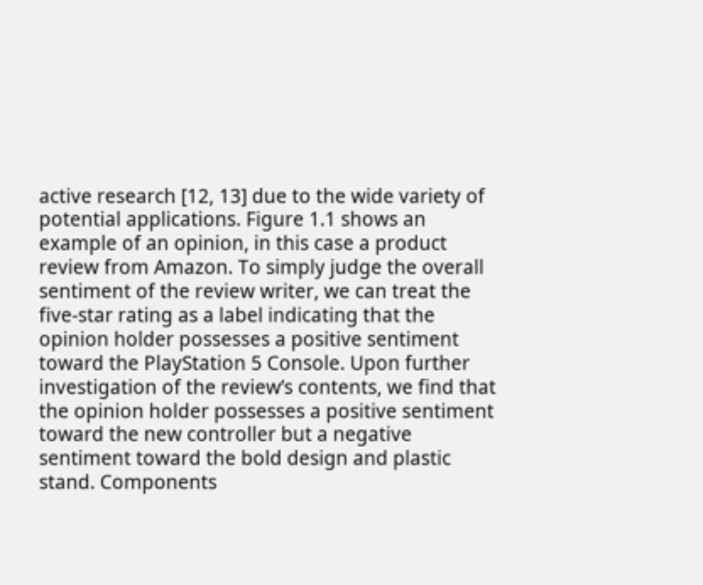active research [12, 13] due to the wide variety of potential applications. Figure 1.1 shows an example of an opinion, in this case a product review from Amazon. To simply judge the overall sentiment of the review writer, we can treat the five-star rating as a label indicating that the opinion holder possesses a positive sentiment toward the PlayStation 5 Console. Upon further investigation of the review’s contents, we find that the opinion holder possesses a positive sentiment toward the new controller but a negative sentiment toward the bold design and plastic stand. Components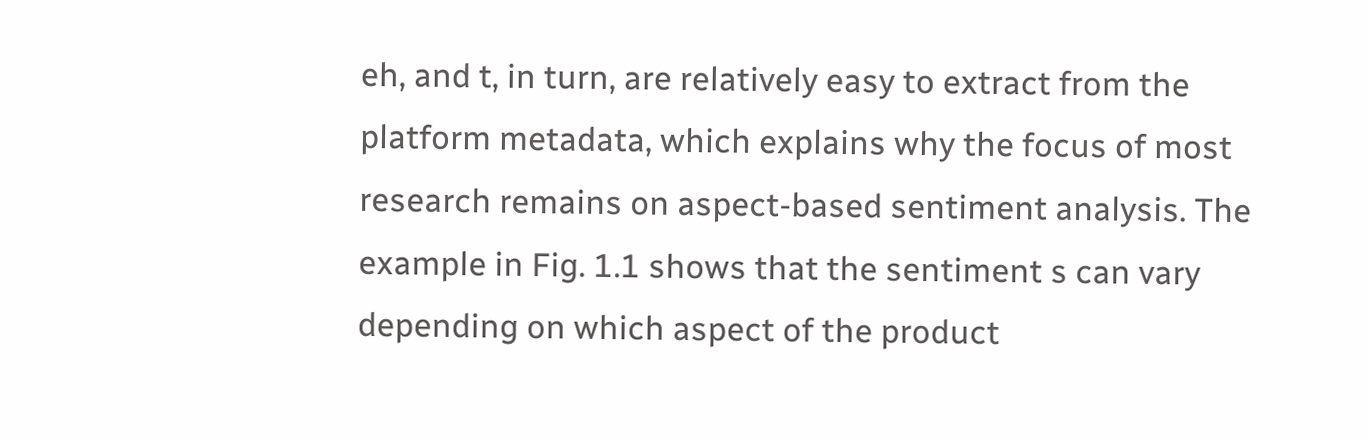eh, and t, in turn, are relatively easy to extract from the platform metadata, which explains why the focus of most research remains on aspect-based sentiment analysis. The example in Fig. 1.1 shows that the sentiment s can vary depending on which aspect of the product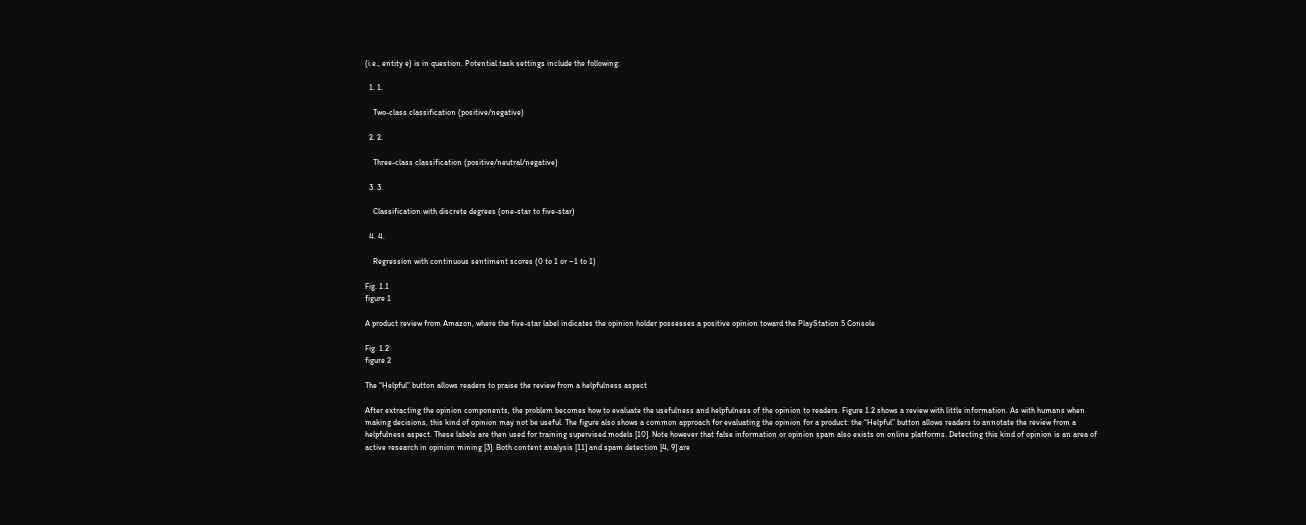(i.e., entity e) is in question. Potential task settings include the following:

  1. 1.

    Two-class classification (positive/negative)

  2. 2.

    Three-class classification (positive/neutral/negative)

  3. 3.

    Classification with discrete degrees (one-star to five-star)

  4. 4.

    Regression with continuous sentiment scores (0 to 1 or −1 to 1)

Fig. 1.1
figure 1

A product review from Amazon, where the five-star label indicates the opinion holder possesses a positive opinion toward the PlayStation 5 Console

Fig. 1.2
figure 2

The “Helpful” button allows readers to praise the review from a helpfulness aspect

After extracting the opinion components, the problem becomes how to evaluate the usefulness and helpfulness of the opinion to readers. Figure 1.2 shows a review with little information. As with humans when making decisions, this kind of opinion may not be useful. The figure also shows a common approach for evaluating the opinion for a product: the “Helpful” button allows readers to annotate the review from a helpfulness aspect. These labels are then used for training supervised models [10]. Note however that false information or opinion spam also exists on online platforms. Detecting this kind of opinion is an area of active research in opinion mining [3]. Both content analysis [11] and spam detection [4, 9] are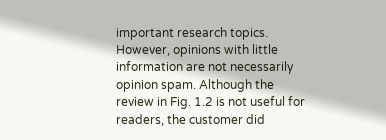important research topics. However, opinions with little information are not necessarily opinion spam. Although the review in Fig. 1.2 is not useful for readers, the customer did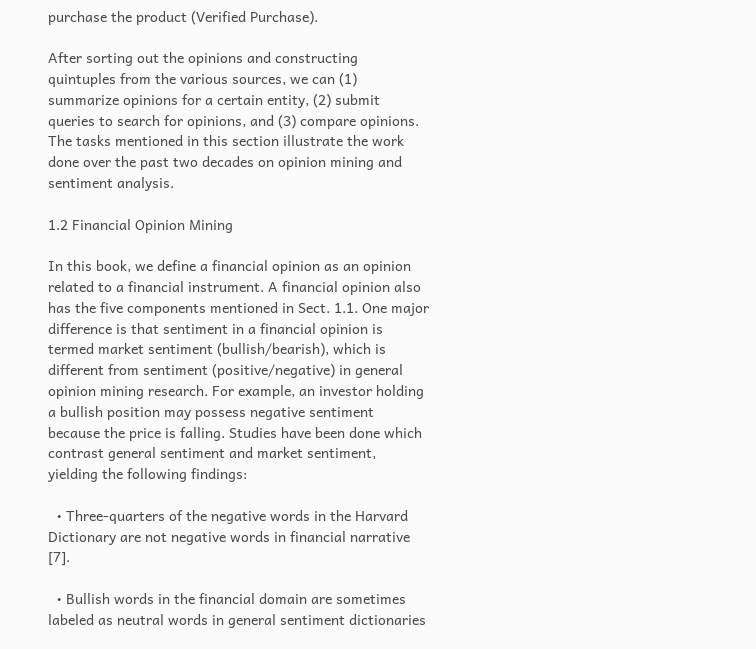purchase the product (Verified Purchase).

After sorting out the opinions and constructing quintuples from the various sources, we can (1) summarize opinions for a certain entity, (2) submit queries to search for opinions, and (3) compare opinions. The tasks mentioned in this section illustrate the work done over the past two decades on opinion mining and sentiment analysis.

1.2 Financial Opinion Mining

In this book, we define a financial opinion as an opinion related to a financial instrument. A financial opinion also has the five components mentioned in Sect. 1.1. One major difference is that sentiment in a financial opinion is termed market sentiment (bullish/bearish), which is different from sentiment (positive/negative) in general opinion mining research. For example, an investor holding a bullish position may possess negative sentiment because the price is falling. Studies have been done which contrast general sentiment and market sentiment, yielding the following findings:

  • Three-quarters of the negative words in the Harvard Dictionary are not negative words in financial narrative [7].

  • Bullish words in the financial domain are sometimes labeled as neutral words in general sentiment dictionaries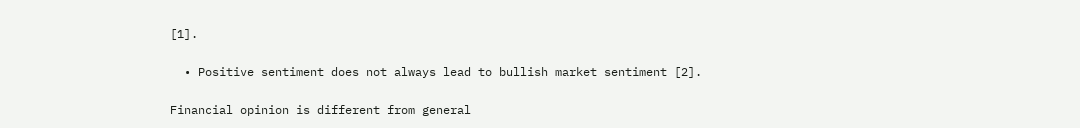[1].

  • Positive sentiment does not always lead to bullish market sentiment [2].

Financial opinion is different from general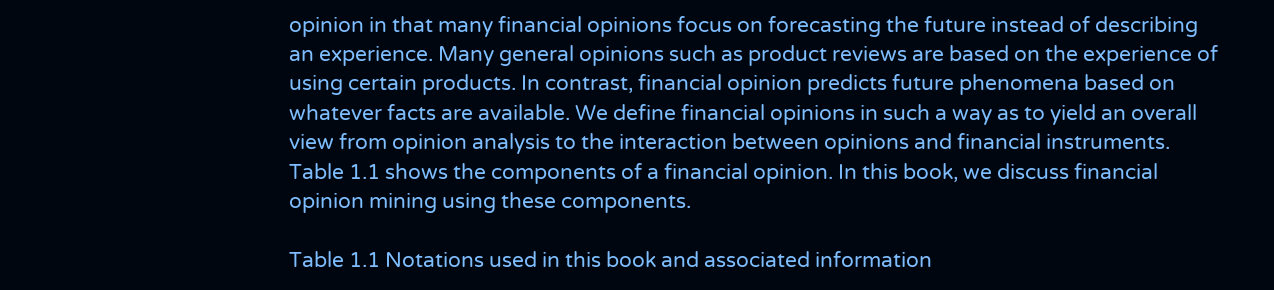opinion in that many financial opinions focus on forecasting the future instead of describing an experience. Many general opinions such as product reviews are based on the experience of using certain products. In contrast, financial opinion predicts future phenomena based on whatever facts are available. We define financial opinions in such a way as to yield an overall view from opinion analysis to the interaction between opinions and financial instruments. Table 1.1 shows the components of a financial opinion. In this book, we discuss financial opinion mining using these components.

Table 1.1 Notations used in this book and associated information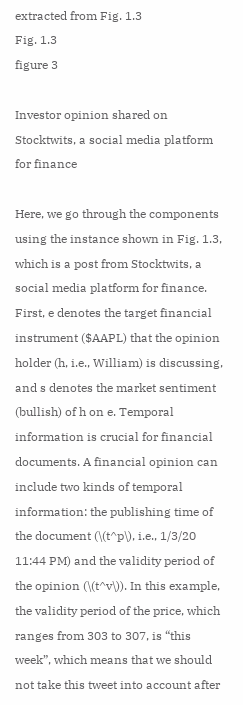extracted from Fig. 1.3
Fig. 1.3
figure 3

Investor opinion shared on Stocktwits, a social media platform for finance

Here, we go through the components using the instance shown in Fig. 1.3, which is a post from Stocktwits, a social media platform for finance. First, e denotes the target financial instrument ($AAPL) that the opinion holder (h, i.e., William) is discussing, and s denotes the market sentiment (bullish) of h on e. Temporal information is crucial for financial documents. A financial opinion can include two kinds of temporal information: the publishing time of the document (\(t^p\), i.e., 1/3/20 11:44 PM) and the validity period of the opinion (\(t^v\)). In this example, the validity period of the price, which ranges from 303 to 307, is “this week”, which means that we should not take this tweet into account after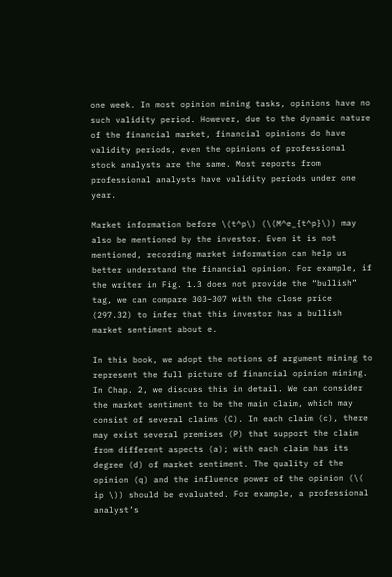one week. In most opinion mining tasks, opinions have no such validity period. However, due to the dynamic nature of the financial market, financial opinions do have validity periods, even the opinions of professional stock analysts are the same. Most reports from professional analysts have validity periods under one year.

Market information before \(t^p\) (\(M^e_{t^p}\)) may also be mentioned by the investor. Even it is not mentioned, recording market information can help us better understand the financial opinion. For example, if the writer in Fig. 1.3 does not provide the “bullish” tag, we can compare 303–307 with the close price (297.32) to infer that this investor has a bullish market sentiment about e.

In this book, we adopt the notions of argument mining to represent the full picture of financial opinion mining. In Chap. 2, we discuss this in detail. We can consider the market sentiment to be the main claim, which may consist of several claims (C). In each claim (c), there may exist several premises (P) that support the claim from different aspects (a); with each claim has its degree (d) of market sentiment. The quality of the opinion (q) and the influence power of the opinion (\( ip \)) should be evaluated. For example, a professional analyst’s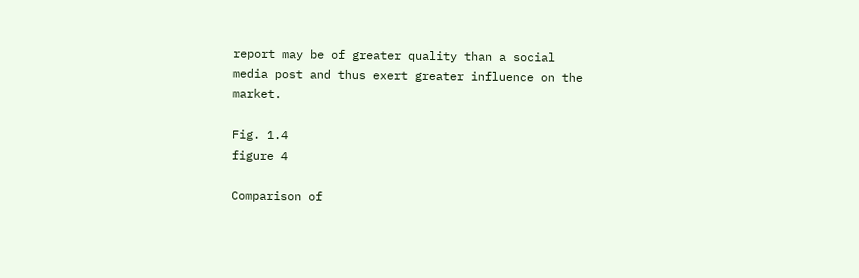report may be of greater quality than a social media post and thus exert greater influence on the market.

Fig. 1.4
figure 4

Comparison of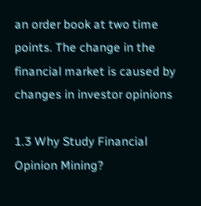an order book at two time points. The change in the financial market is caused by changes in investor opinions

1.3 Why Study Financial Opinion Mining?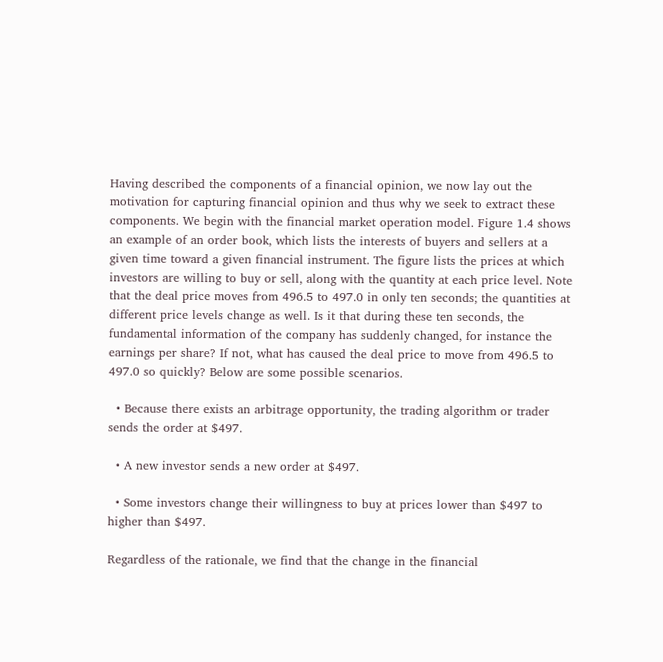Having described the components of a financial opinion, we now lay out the motivation for capturing financial opinion and thus why we seek to extract these components. We begin with the financial market operation model. Figure 1.4 shows an example of an order book, which lists the interests of buyers and sellers at a given time toward a given financial instrument. The figure lists the prices at which investors are willing to buy or sell, along with the quantity at each price level. Note that the deal price moves from 496.5 to 497.0 in only ten seconds; the quantities at different price levels change as well. Is it that during these ten seconds, the fundamental information of the company has suddenly changed, for instance the earnings per share? If not, what has caused the deal price to move from 496.5 to 497.0 so quickly? Below are some possible scenarios.

  • Because there exists an arbitrage opportunity, the trading algorithm or trader sends the order at $497.

  • A new investor sends a new order at $497.

  • Some investors change their willingness to buy at prices lower than $497 to higher than $497.

Regardless of the rationale, we find that the change in the financial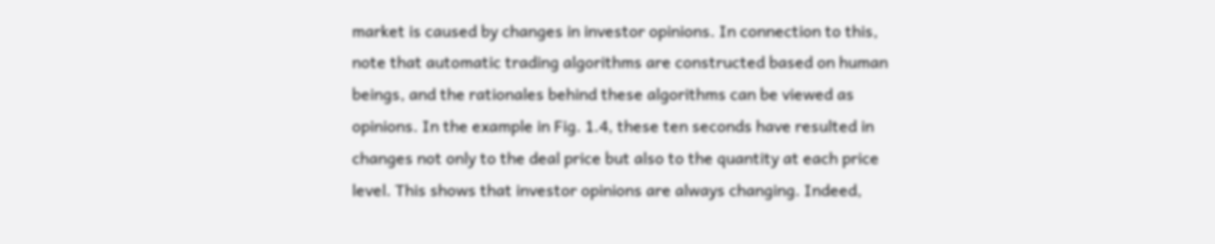market is caused by changes in investor opinions. In connection to this, note that automatic trading algorithms are constructed based on human beings, and the rationales behind these algorithms can be viewed as opinions. In the example in Fig. 1.4, these ten seconds have resulted in changes not only to the deal price but also to the quantity at each price level. This shows that investor opinions are always changing. Indeed,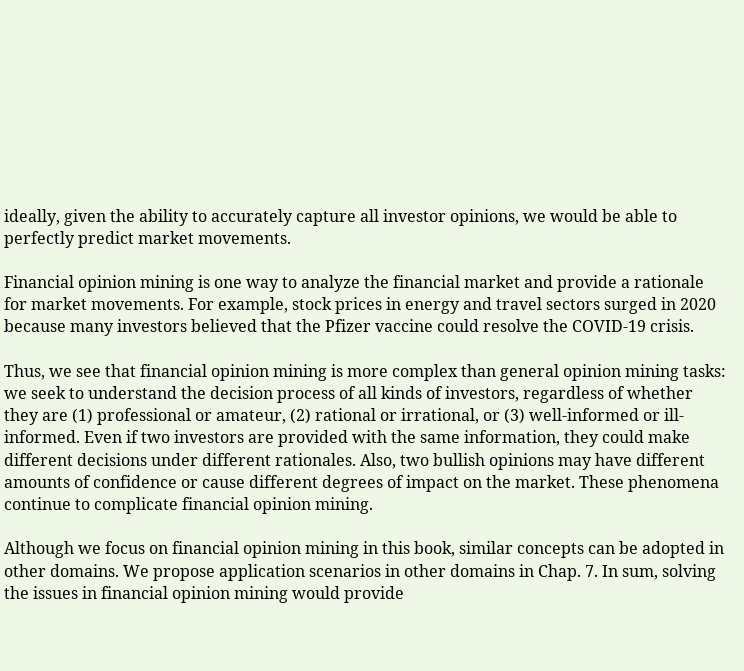ideally, given the ability to accurately capture all investor opinions, we would be able to perfectly predict market movements.

Financial opinion mining is one way to analyze the financial market and provide a rationale for market movements. For example, stock prices in energy and travel sectors surged in 2020 because many investors believed that the Pfizer vaccine could resolve the COVID-19 crisis.

Thus, we see that financial opinion mining is more complex than general opinion mining tasks: we seek to understand the decision process of all kinds of investors, regardless of whether they are (1) professional or amateur, (2) rational or irrational, or (3) well-informed or ill-informed. Even if two investors are provided with the same information, they could make different decisions under different rationales. Also, two bullish opinions may have different amounts of confidence or cause different degrees of impact on the market. These phenomena continue to complicate financial opinion mining.

Although we focus on financial opinion mining in this book, similar concepts can be adopted in other domains. We propose application scenarios in other domains in Chap. 7. In sum, solving the issues in financial opinion mining would provide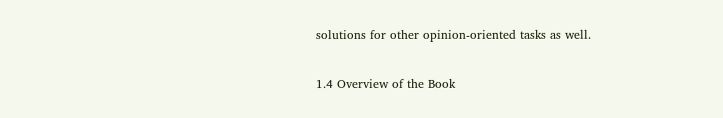solutions for other opinion-oriented tasks as well.

1.4 Overview of the Book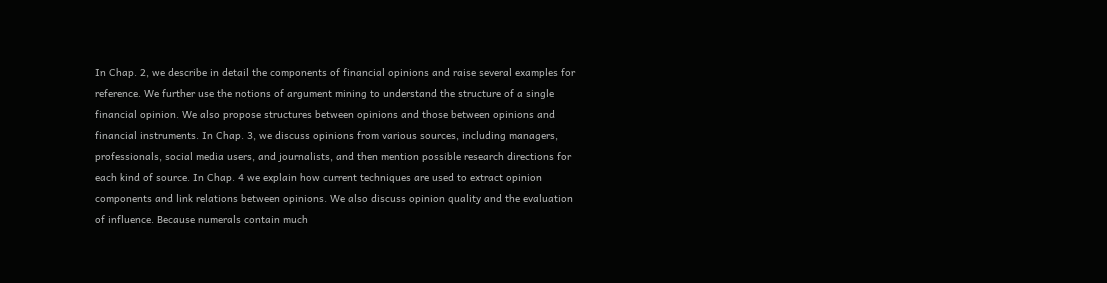In Chap. 2, we describe in detail the components of financial opinions and raise several examples for reference. We further use the notions of argument mining to understand the structure of a single financial opinion. We also propose structures between opinions and those between opinions and financial instruments. In Chap. 3, we discuss opinions from various sources, including managers, professionals, social media users, and journalists, and then mention possible research directions for each kind of source. In Chap. 4 we explain how current techniques are used to extract opinion components and link relations between opinions. We also discuss opinion quality and the evaluation of influence. Because numerals contain much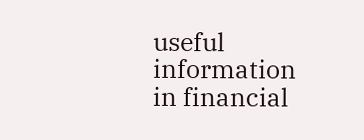useful information in financial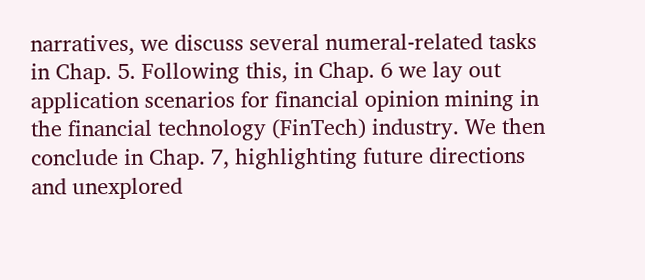narratives, we discuss several numeral-related tasks in Chap. 5. Following this, in Chap. 6 we lay out application scenarios for financial opinion mining in the financial technology (FinTech) industry. We then conclude in Chap. 7, highlighting future directions and unexplored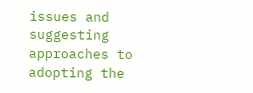issues and suggesting approaches to adopting the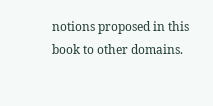notions proposed in this book to other domains.